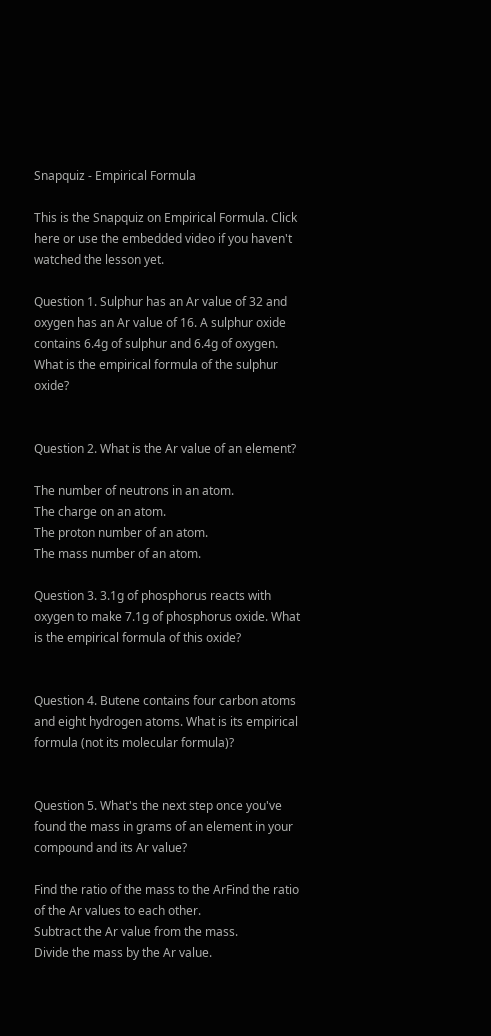Snapquiz - Empirical Formula

This is the Snapquiz on Empirical Formula. Click here or use the embedded video if you haven't watched the lesson yet.

Question 1. Sulphur has an Ar value of 32 and oxygen has an Ar value of 16. A sulphur oxide contains 6.4g of sulphur and 6.4g of oxygen. What is the empirical formula of the sulphur oxide?


Question 2. What is the Ar value of an element?

The number of neutrons in an atom.
The charge on an atom.
The proton number of an atom.
The mass number of an atom.

Question 3. 3.1g of phosphorus reacts with oxygen to make 7.1g of phosphorus oxide. What is the empirical formula of this oxide?


Question 4. Butene contains four carbon atoms and eight hydrogen atoms. What is its empirical formula (not its molecular formula)?


Question 5. What's the next step once you've found the mass in grams of an element in your compound and its Ar value?

Find the ratio of the mass to the ArFind the ratio of the Ar values to each other.
Subtract the Ar value from the mass.
Divide the mass by the Ar value.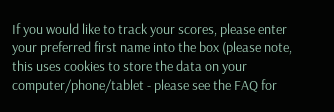If you would like to track your scores, please enter your preferred first name into the box (please note, this uses cookies to store the data on your computer/phone/tablet - please see the FAQ for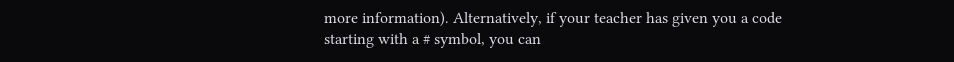more information). Alternatively, if your teacher has given you a code starting with a # symbol, you can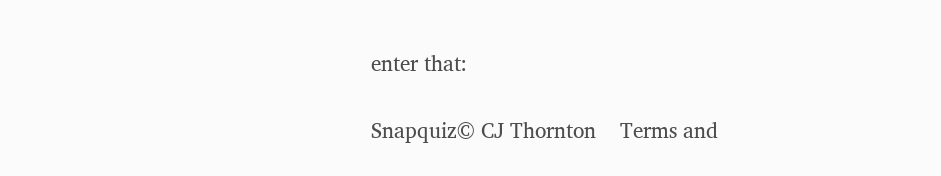enter that:

Snapquiz© CJ Thornton    Terms and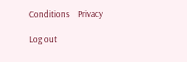Conditions    Privacy

Log out